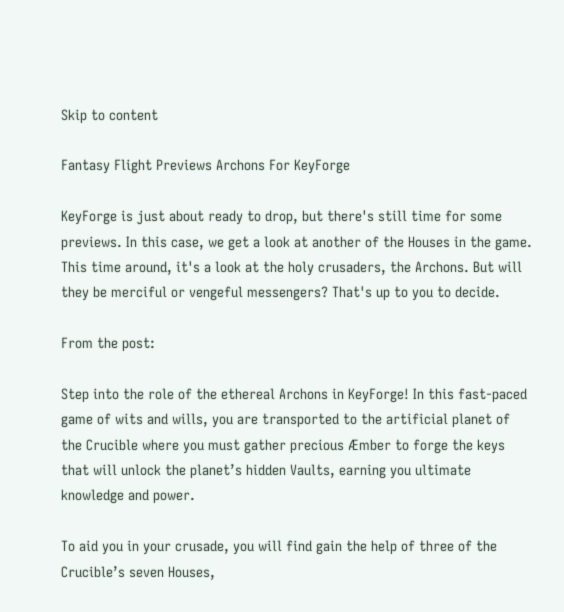Skip to content

Fantasy Flight Previews Archons For KeyForge

KeyForge is just about ready to drop, but there's still time for some previews. In this case, we get a look at another of the Houses in the game. This time around, it's a look at the holy crusaders, the Archons. But will they be merciful or vengeful messengers? That's up to you to decide.

From the post:

Step into the role of the ethereal Archons in KeyForge! In this fast-paced game of wits and wills, you are transported to the artificial planet of the Crucible where you must gather precious Æmber to forge the keys that will unlock the planet’s hidden Vaults, earning you ultimate knowledge and power.

To aid you in your crusade, you will find gain the help of three of the Crucible’s seven Houses,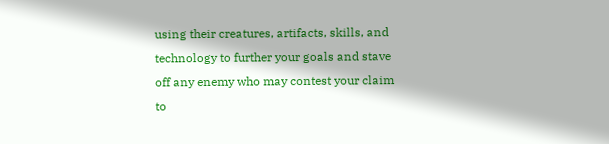using their creatures, artifacts, skills, and technology to further your goals and stave off any enemy who may contest your claim to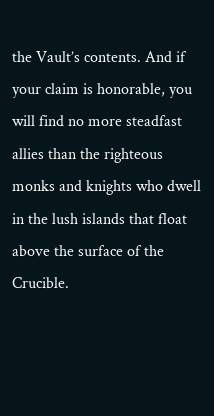the Vault’s contents. And if your claim is honorable, you will find no more steadfast allies than the righteous monks and knights who dwell in the lush islands that float above the surface of the Crucible.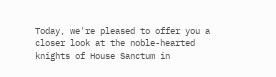Today, we're pleased to offer you a closer look at the noble-hearted knights of House Sanctum in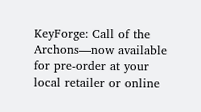KeyForge: Call of the Archons—now available for pre-order at your local retailer or online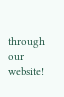through our website!